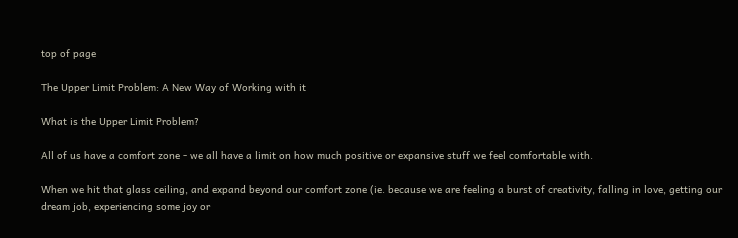top of page

The Upper Limit Problem: A New Way of Working with it

What is the Upper Limit Problem?

All of us have a comfort zone - we all have a limit on how much positive or expansive stuff we feel comfortable with.

When we hit that glass ceiling, and expand beyond our comfort zone (ie. because we are feeling a burst of creativity, falling in love, getting our dream job, experiencing some joy or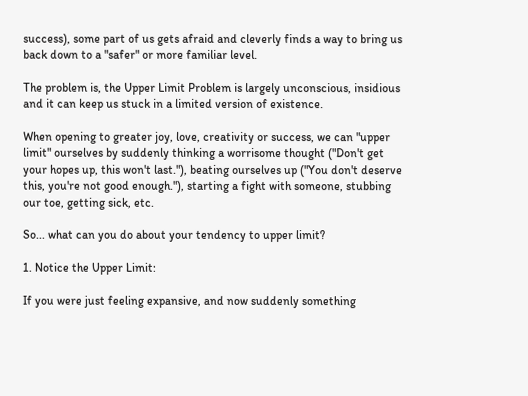success), some part of us gets afraid and cleverly finds a way to bring us back down to a "safer" or more familiar level.

The problem is, the Upper Limit Problem is largely unconscious, insidious and it can keep us stuck in a limited version of existence.

When opening to greater joy, love, creativity or success, we can "upper limit" ourselves by suddenly thinking a worrisome thought ("Don't get your hopes up, this won't last."), beating ourselves up ("You don't deserve this, you're not good enough."), starting a fight with someone, stubbing our toe, getting sick, etc.

So... what can you do about your tendency to upper limit?

1. Notice the Upper Limit:

If you were just feeling expansive, and now suddenly something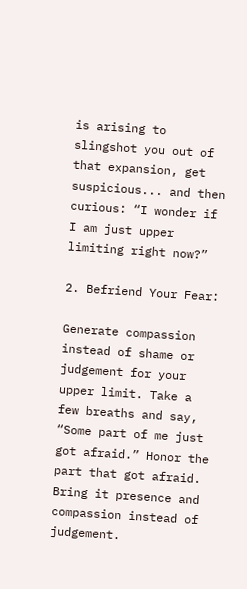is arising to slingshot you out of that expansion, get suspicious... and then curious: “I wonder if I am just upper limiting right now?”

2. Befriend Your Fear:

Generate compassion instead of shame or judgement for your upper limit. Take a few breaths and say, “Some part of me just got afraid.” Honor the part that got afraid. Bring it presence and compassion instead of judgement.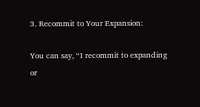3. Recommit to Your Expansion:

You can say, “I recommit to expanding or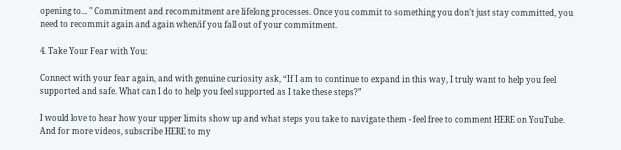opening to... " Commitment and recommitment are lifelong processes. Once you commit to something you don’t just stay committed, you need to recommit again and again when/if you fall out of your commitment.

4. Take Your Fear with You:

Connect with your fear again, and with genuine curiosity ask, “If I am to continue to expand in this way, I truly want to help you feel supported and safe. What can I do to help you feel supported as I take these steps?”

I would love to hear how your upper limits show up and what steps you take to navigate them - feel free to comment HERE on YouTube. And for more videos, subscribe HERE to my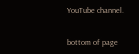YouTube channel.


bottom of page